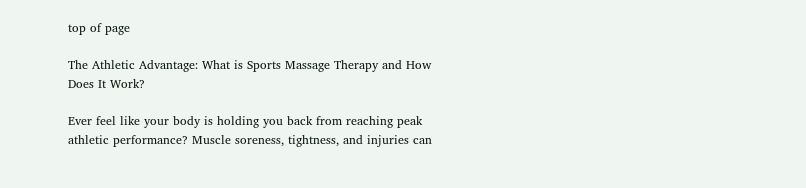top of page

The Athletic Advantage: What is Sports Massage Therapy and How Does It Work?

Ever feel like your body is holding you back from reaching peak athletic performance? Muscle soreness, tightness, and injuries can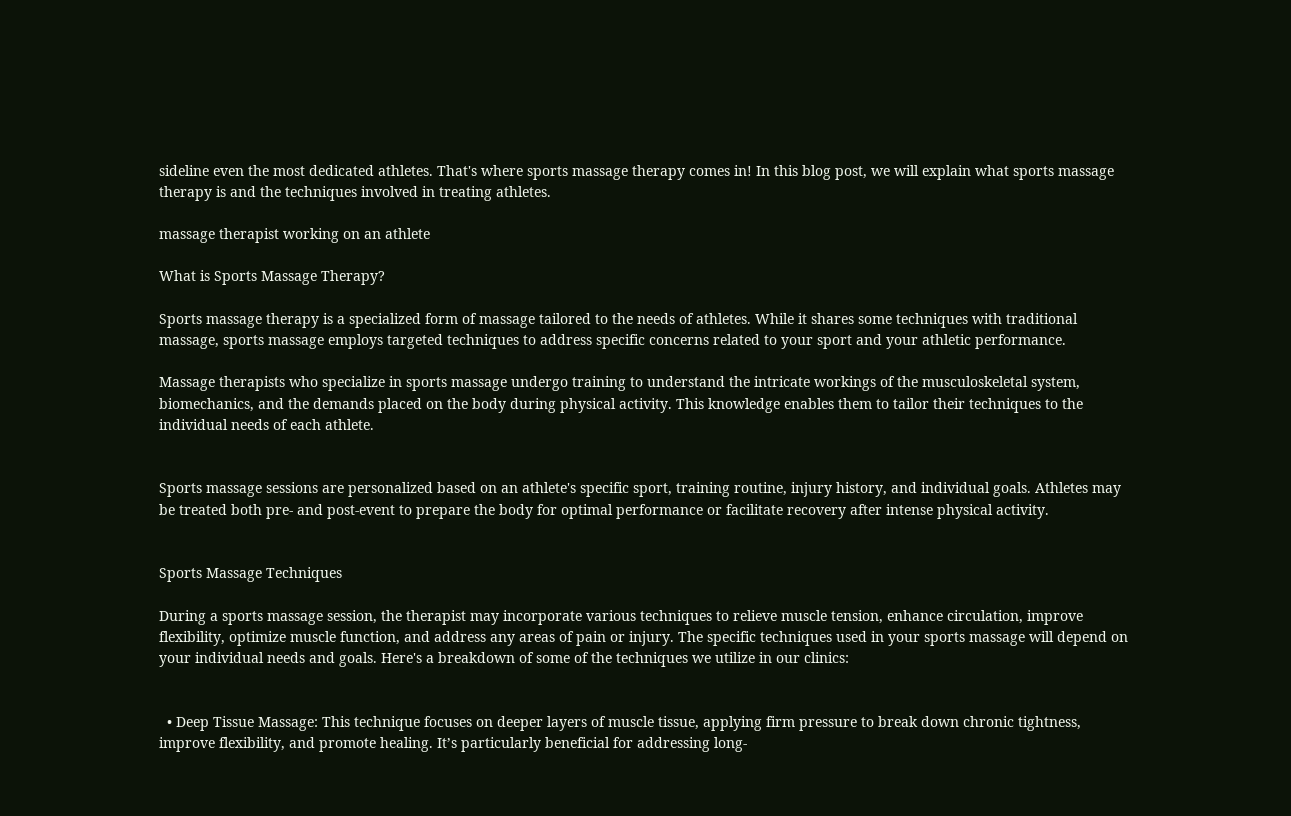sideline even the most dedicated athletes. That's where sports massage therapy comes in! In this blog post, we will explain what sports massage therapy is and the techniques involved in treating athletes.

massage therapist working on an athlete

What is Sports Massage Therapy?

Sports massage therapy is a specialized form of massage tailored to the needs of athletes. While it shares some techniques with traditional massage, sports massage employs targeted techniques to address specific concerns related to your sport and your athletic performance.

Massage therapists who specialize in sports massage undergo training to understand the intricate workings of the musculoskeletal system, biomechanics, and the demands placed on the body during physical activity. This knowledge enables them to tailor their techniques to the individual needs of each athlete.


Sports massage sessions are personalized based on an athlete's specific sport, training routine, injury history, and individual goals. Athletes may be treated both pre- and post-event to prepare the body for optimal performance or facilitate recovery after intense physical activity.


Sports Massage Techniques

During a sports massage session, the therapist may incorporate various techniques to relieve muscle tension, enhance circulation, improve flexibility, optimize muscle function, and address any areas of pain or injury. The specific techniques used in your sports massage will depend on your individual needs and goals. Here's a breakdown of some of the techniques we utilize in our clinics:


  • Deep Tissue Massage: This technique focuses on deeper layers of muscle tissue, applying firm pressure to break down chronic tightness, improve flexibility, and promote healing. It’s particularly beneficial for addressing long-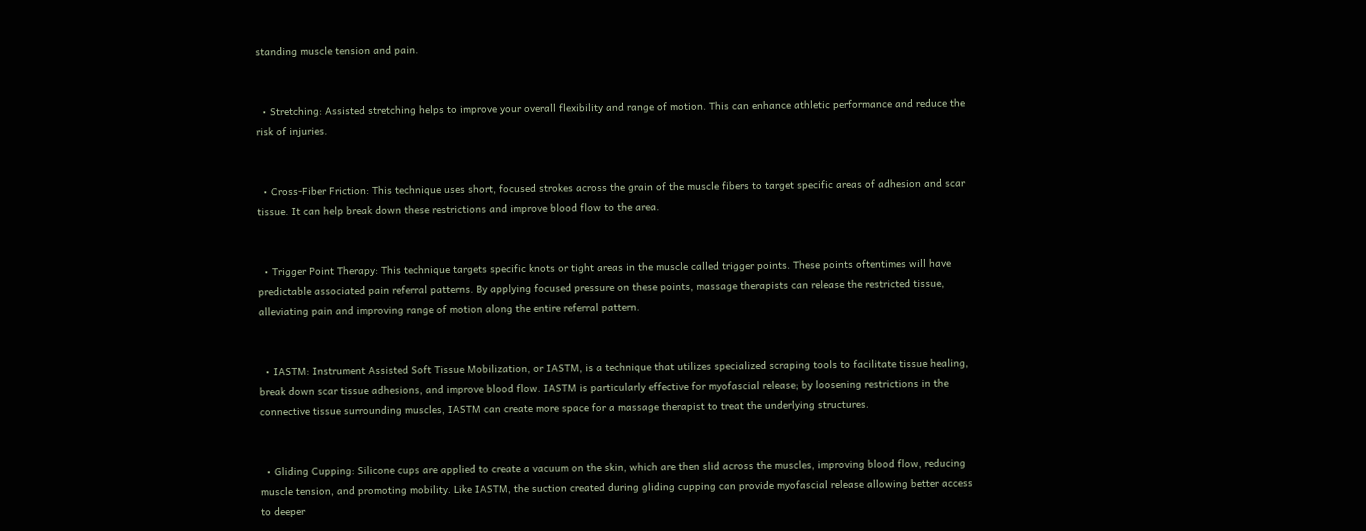standing muscle tension and pain.


  • Stretching: Assisted stretching helps to improve your overall flexibility and range of motion. This can enhance athletic performance and reduce the risk of injuries.


  • Cross-Fiber Friction: This technique uses short, focused strokes across the grain of the muscle fibers to target specific areas of adhesion and scar tissue. It can help break down these restrictions and improve blood flow to the area.


  • Trigger Point Therapy: This technique targets specific knots or tight areas in the muscle called trigger points. These points oftentimes will have predictable associated pain referral patterns. By applying focused pressure on these points, massage therapists can release the restricted tissue, alleviating pain and improving range of motion along the entire referral pattern.


  • IASTM: Instrument Assisted Soft Tissue Mobilization, or IASTM, is a technique that utilizes specialized scraping tools to facilitate tissue healing, break down scar tissue adhesions, and improve blood flow. IASTM is particularly effective for myofascial release; by loosening restrictions in the connective tissue surrounding muscles, IASTM can create more space for a massage therapist to treat the underlying structures.


  • Gliding Cupping: Silicone cups are applied to create a vacuum on the skin, which are then slid across the muscles, improving blood flow, reducing muscle tension, and promoting mobility. Like IASTM, the suction created during gliding cupping can provide myofascial release allowing better access to deeper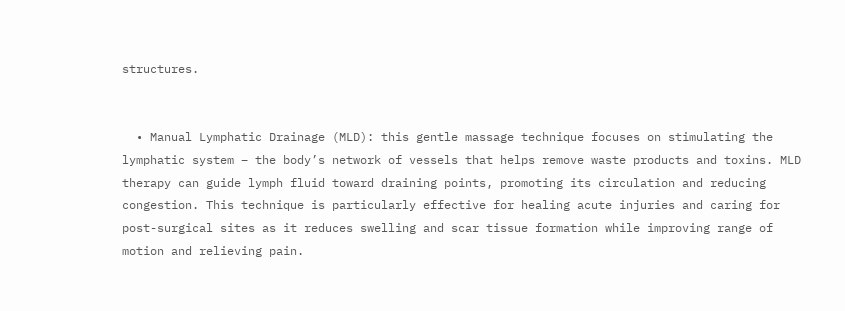structures.


  • Manual Lymphatic Drainage (MLD): this gentle massage technique focuses on stimulating the lymphatic system – the body’s network of vessels that helps remove waste products and toxins. MLD therapy can guide lymph fluid toward draining points, promoting its circulation and reducing congestion. This technique is particularly effective for healing acute injuries and caring for post-surgical sites as it reduces swelling and scar tissue formation while improving range of motion and relieving pain.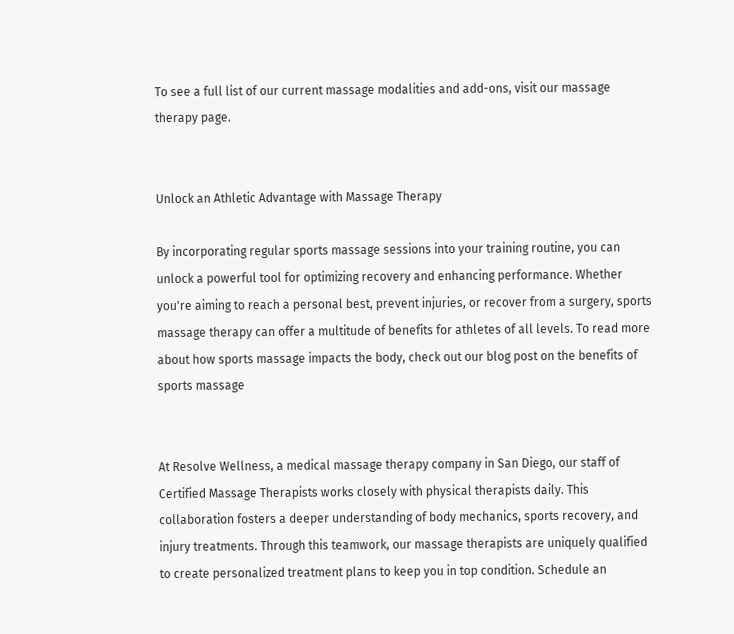To see a full list of our current massage modalities and add-ons, visit our massage therapy page.


Unlock an Athletic Advantage with Massage Therapy

By incorporating regular sports massage sessions into your training routine, you can unlock a powerful tool for optimizing recovery and enhancing performance. Whether you're aiming to reach a personal best, prevent injuries, or recover from a surgery, sports massage therapy can offer a multitude of benefits for athletes of all levels. To read more about how sports massage impacts the body, check out our blog post on the benefits of sports massage


At Resolve Wellness, a medical massage therapy company in San Diego, our staff of Certified Massage Therapists works closely with physical therapists daily. This collaboration fosters a deeper understanding of body mechanics, sports recovery, and injury treatments. Through this teamwork, our massage therapists are uniquely qualified to create personalized treatment plans to keep you in top condition. Schedule an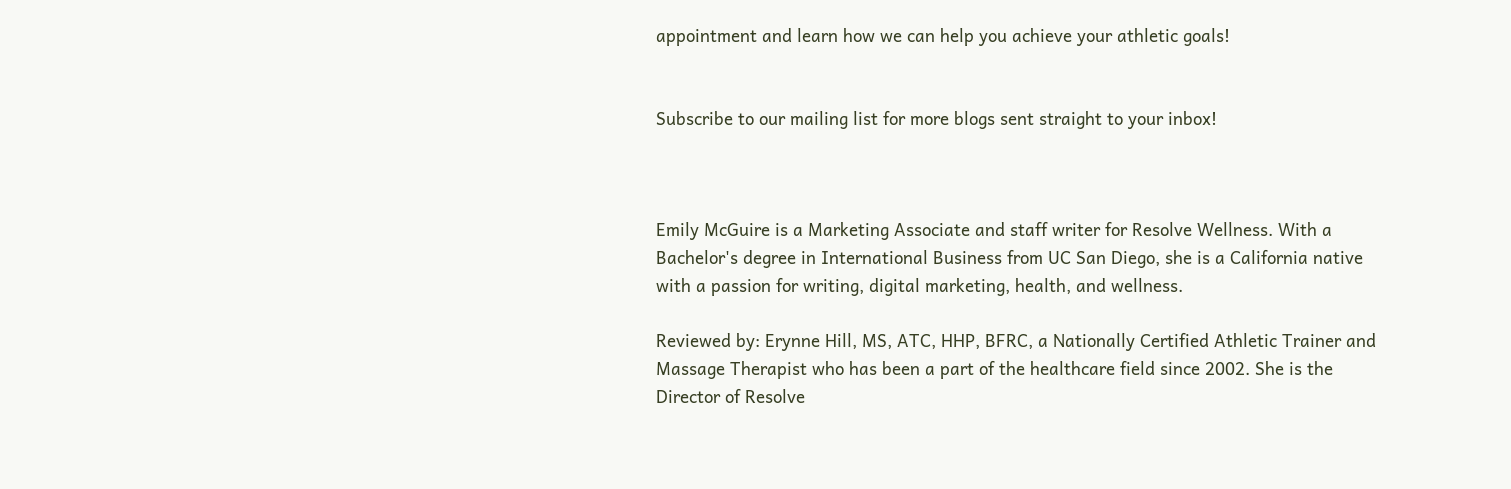appointment and learn how we can help you achieve your athletic goals!


Subscribe to our mailing list for more blogs sent straight to your inbox!



Emily McGuire is a Marketing Associate and staff writer for Resolve Wellness. With a Bachelor's degree in International Business from UC San Diego, she is a California native with a passion for writing, digital marketing, health, and wellness.

Reviewed by: Erynne Hill, MS, ATC, HHP, BFRC, a Nationally Certified Athletic Trainer and Massage Therapist who has been a part of the healthcare field since 2002. She is the Director of Resolve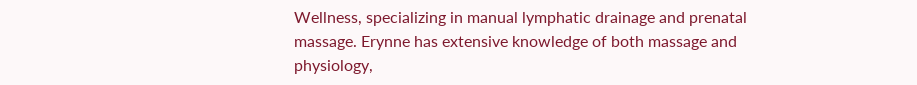Wellness, specializing in manual lymphatic drainage and prenatal massage. Erynne has extensive knowledge of both massage and physiology,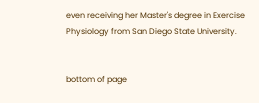even receiving her Master's degree in Exercise Physiology from San Diego State University.


bottom of page